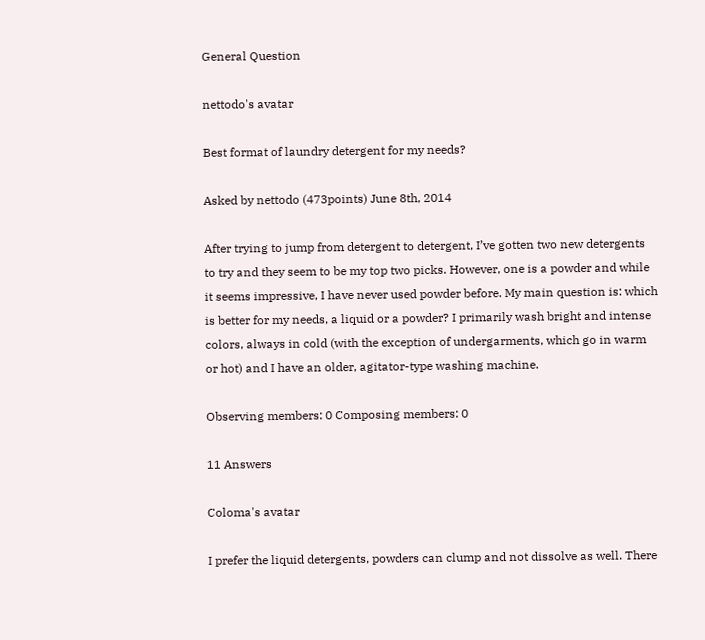General Question

nettodo's avatar

Best format of laundry detergent for my needs?

Asked by nettodo (473points) June 8th, 2014

After trying to jump from detergent to detergent, I’ve gotten two new detergents to try and they seem to be my top two picks. However, one is a powder and while it seems impressive, I have never used powder before. My main question is: which is better for my needs, a liquid or a powder? I primarily wash bright and intense colors, always in cold (with the exception of undergarments, which go in warm or hot) and I have an older, agitator-type washing machine.

Observing members: 0 Composing members: 0

11 Answers

Coloma's avatar

I prefer the liquid detergents, powders can clump and not dissolve as well. There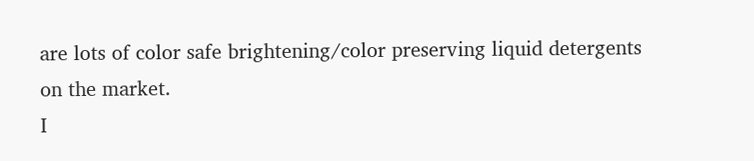are lots of color safe brightening/color preserving liquid detergents on the market.
I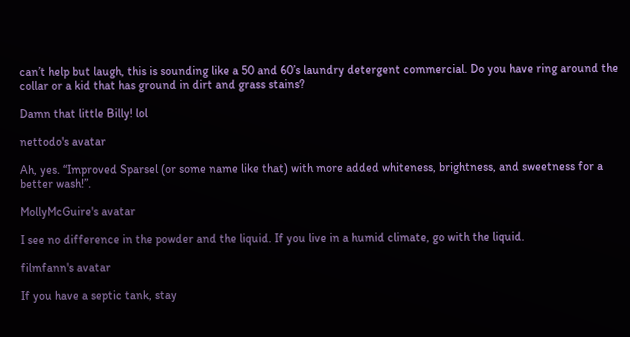can’t help but laugh, this is sounding like a 50 and 60’s laundry detergent commercial. Do you have ring around the collar or a kid that has ground in dirt and grass stains?

Damn that little Billy! lol

nettodo's avatar

Ah, yes. “Improved Sparsel (or some name like that) with more added whiteness, brightness, and sweetness for a better wash!”.

MollyMcGuire's avatar

I see no difference in the powder and the liquid. If you live in a humid climate, go with the liquid.

filmfann's avatar

If you have a septic tank, stay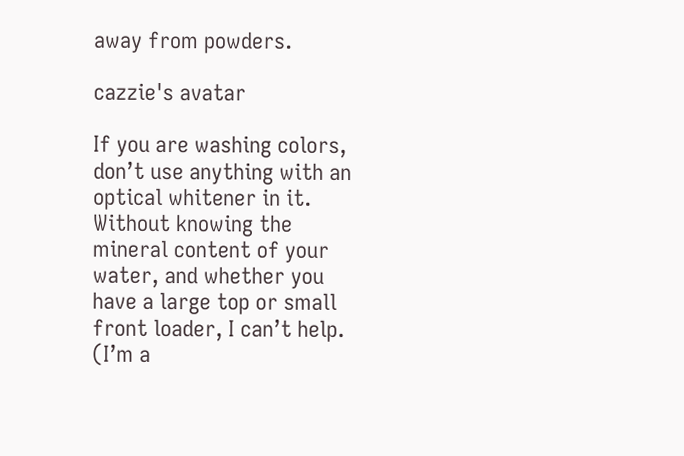away from powders.

cazzie's avatar

If you are washing colors, don’t use anything with an optical whitener in it. Without knowing the mineral content of your water, and whether you have a large top or small front loader, I can’t help. (I’m a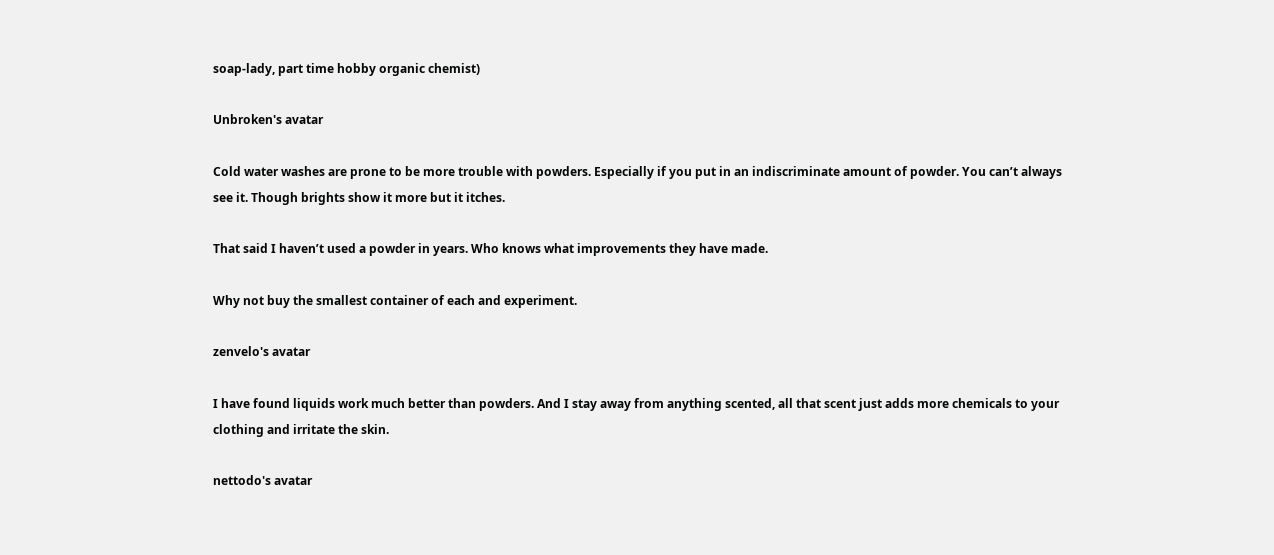soap-lady, part time hobby organic chemist)

Unbroken's avatar

Cold water washes are prone to be more trouble with powders. Especially if you put in an indiscriminate amount of powder. You can’t always see it. Though brights show it more but it itches.

That said I haven’t used a powder in years. Who knows what improvements they have made.

Why not buy the smallest container of each and experiment.

zenvelo's avatar

I have found liquids work much better than powders. And I stay away from anything scented, all that scent just adds more chemicals to your clothing and irritate the skin.

nettodo's avatar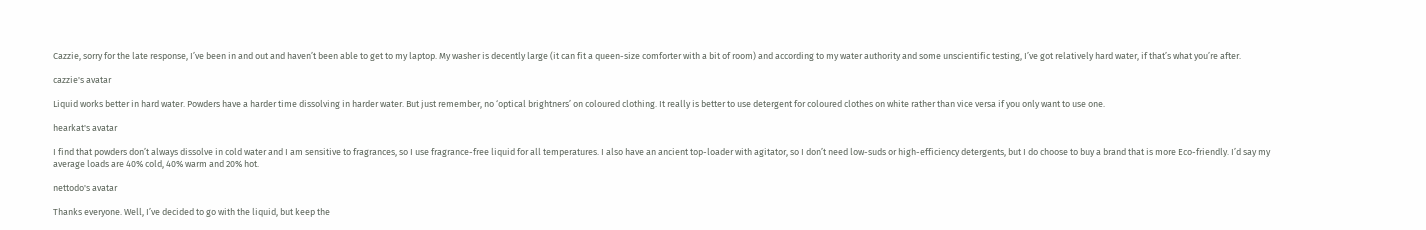Cazzie, sorry for the late response, I’ve been in and out and haven’t been able to get to my laptop. My washer is decently large (it can fit a queen-size comforter with a bit of room) and according to my water authority and some unscientific testing, I’ve got relatively hard water, if that’s what you’re after.

cazzie's avatar

Liquid works better in hard water. Powders have a harder time dissolving in harder water. But just remember, no ‘optical brightners’ on coloured clothing. It really is better to use detergent for coloured clothes on white rather than vice versa if you only want to use one.

hearkat's avatar

I find that powders don’t always dissolve in cold water and I am sensitive to fragrances, so I use fragrance-free liquid for all temperatures. I also have an ancient top-loader with agitator, so I don’t need low-suds or high-efficiency detergents, but I do choose to buy a brand that is more Eco-friendly. I’d say my average loads are 40% cold, 40% warm and 20% hot.

nettodo's avatar

Thanks everyone. Well, I’ve decided to go with the liquid, but keep the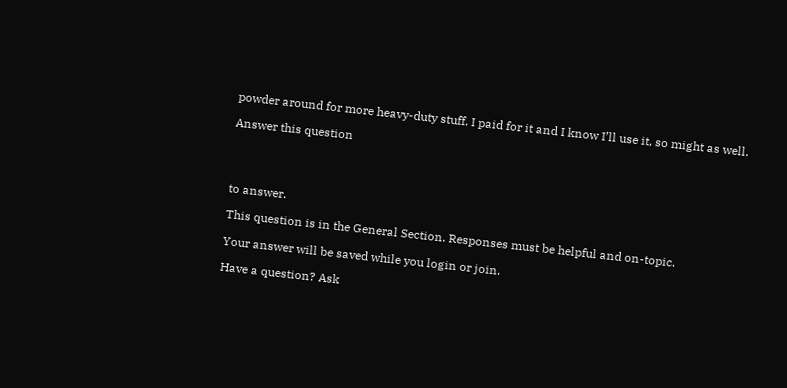powder around for more heavy-duty stuff. I paid for it and I know I’ll use it, so might as well.

Answer this question




to answer.

This question is in the General Section. Responses must be helpful and on-topic.

Your answer will be saved while you login or join.

Have a question? Ask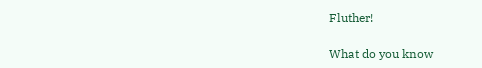Fluther!

What do you know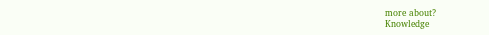more about?
Knowledge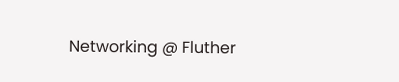Networking @ Fluther